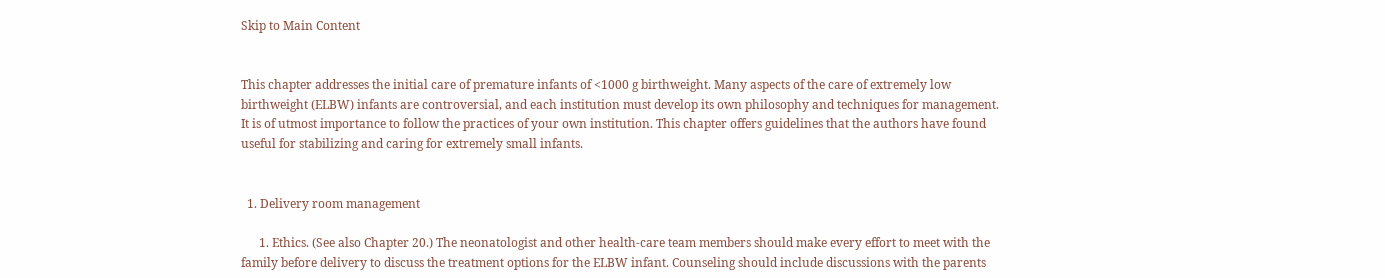Skip to Main Content


This chapter addresses the initial care of premature infants of <1000 g birthweight. Many aspects of the care of extremely low birthweight (ELBW) infants are controversial, and each institution must develop its own philosophy and techniques for management. It is of utmost importance to follow the practices of your own institution. This chapter offers guidelines that the authors have found useful for stabilizing and caring for extremely small infants.


  1. Delivery room management

      1. Ethics. (See also Chapter 20.) The neonatologist and other health-care team members should make every effort to meet with the family before delivery to discuss the treatment options for the ELBW infant. Counseling should include discussions with the parents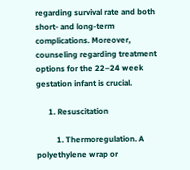regarding survival rate and both short- and long-term complications. Moreover, counseling regarding treatment options for the 22–24 week gestation infant is crucial.

      1. Resuscitation

          1. Thermoregulation. A polyethylene wrap or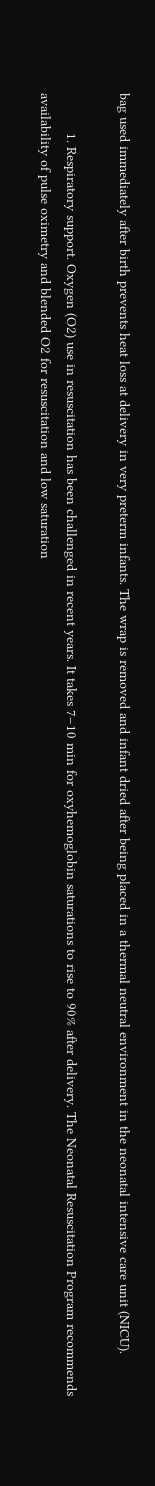bag used immediately after birth prevents heat loss at delivery in very preterm infants. The wrap is removed and infant dried after being placed in a thermal neutral environment in the neonatal intensive care unit (NICU).

          1. Respiratory support. Oxygen (O2) use in resuscitation has been challenged in recent years. It takes 7–10 min for oxyhemoglobin saturations to rise to 90% after delivery. The Neonatal Resuscitation Program recommends availability of pulse oximetry and blended O2 for resuscitation and low saturation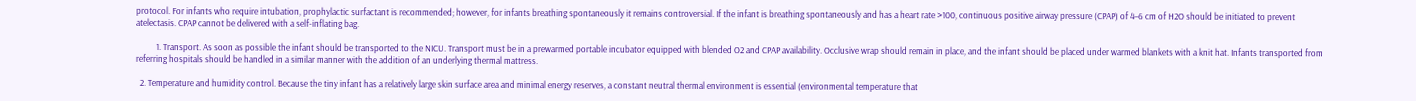protocol. For infants who require intubation, prophylactic surfactant is recommended; however, for infants breathing spontaneously it remains controversial. If the infant is breathing spontaneously and has a heart rate >100, continuous positive airway pressure (CPAP) of 4–6 cm of H2O should be initiated to prevent atelectasis. CPAP cannot be delivered with a self-inflating bag.

          1. Transport. As soon as possible the infant should be transported to the NICU. Transport must be in a prewarmed portable incubator equipped with blended O2 and CPAP availability. Occlusive wrap should remain in place, and the infant should be placed under warmed blankets with a knit hat. Infants transported from referring hospitals should be handled in a similar manner with the addition of an underlying thermal mattress.

  2. Temperature and humidity control. Because the tiny infant has a relatively large skin surface area and minimal energy reserves, a constant neutral thermal environment is essential (environmental temperature that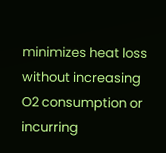minimizes heat loss without increasing O2 consumption or incurring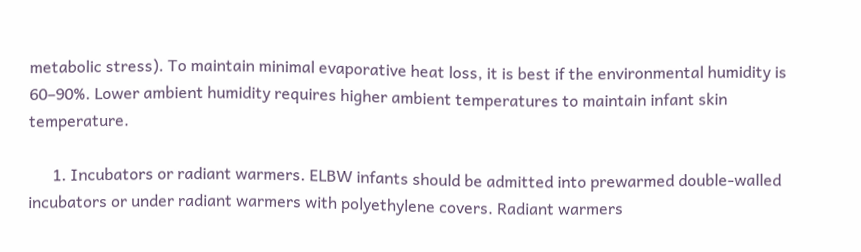metabolic stress). To maintain minimal evaporative heat loss, it is best if the environmental humidity is 60–90%. Lower ambient humidity requires higher ambient temperatures to maintain infant skin temperature.

      1. Incubators or radiant warmers. ELBW infants should be admitted into prewarmed double-walled incubators or under radiant warmers with polyethylene covers. Radiant warmers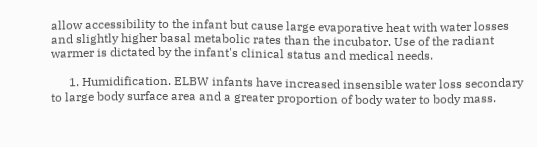allow accessibility to the infant but cause large evaporative heat with water losses and slightly higher basal metabolic rates than the incubator. Use of the radiant warmer is dictated by the infant's clinical status and medical needs.

      1. Humidification. ELBW infants have increased insensible water loss secondary to large body surface area and a greater proportion of body water to body mass.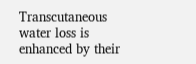Transcutaneous water loss is enhanced by their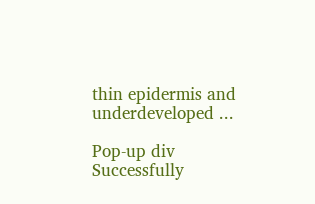thin epidermis and underdeveloped ...

Pop-up div Successfully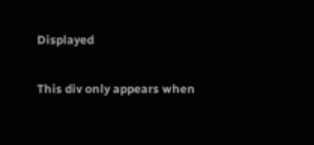Displayed

This div only appears when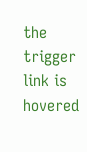the trigger link is hovered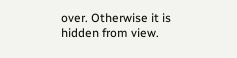over. Otherwise it is hidden from view.